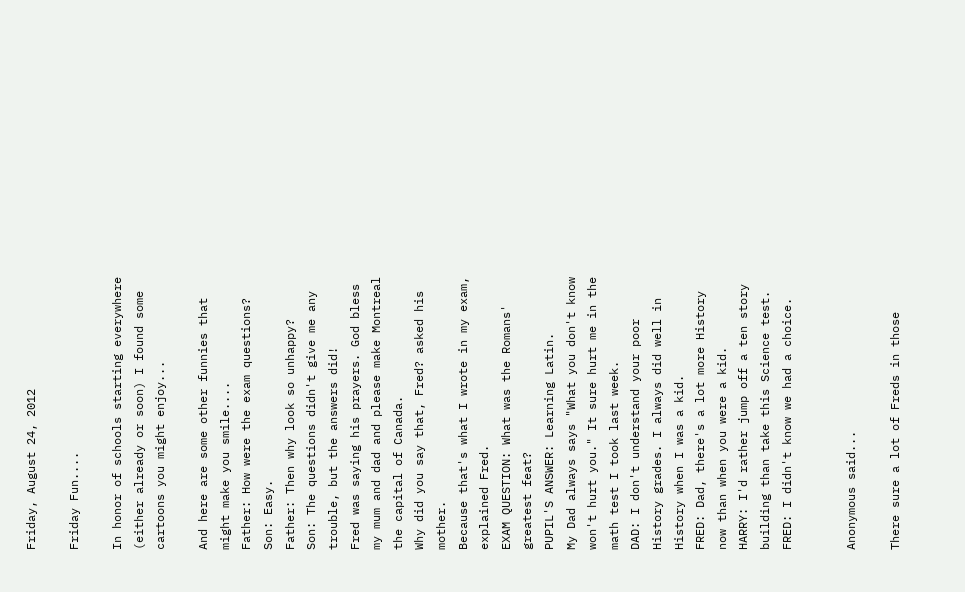Friday, August 24, 2012

Friday Fun....

In honor of schools starting everywhere (either already or soon) I found some cartoons you might enjoy...

And here are some other funnies that might make you smile....
Father: How were the exam questions?
Son: Easy.
Father: Then why look so unhappy?
Son: The questions didn't give me any trouble, but the answers did!
Fred was saying his prayers. God bless my mum and dad and please make Montreal the capital of Canada.
Why did you say that, Fred? asked his mother.
Because that's what I wrote in my exam, explained Fred.
EXAM QUESTION: What was the Romans' greatest feat?
PUPIL'S ANSWER: Learning Latin.
My Dad always says "What you don't know won't hurt you." It sure hurt me in the math test I took last week.
DAD: I don't understand your poor History grades. I always did well in History when I was a kid.
FRED: Dad, there's a lot more History now than when you were a kid.
HARRY: I'd rather jump off a ten story building than take this Science test.
FRED: I didn't know we had a choice.


Anonymous said...

There sure a lot of Freds in those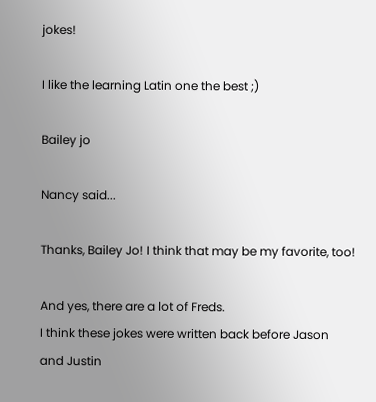jokes!

I like the learning Latin one the best ;)

Bailey jo

Nancy said...

Thanks, Bailey Jo! I think that may be my favorite, too!

And yes, there are a lot of Freds.
I think these jokes were written back before Jason and Justin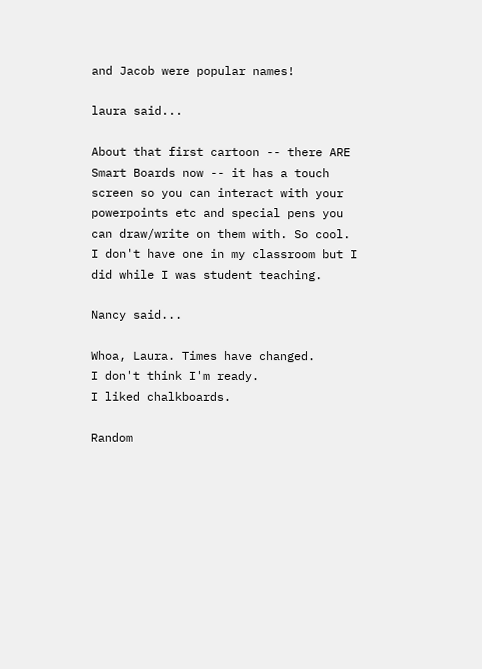and Jacob were popular names!

laura said...

About that first cartoon -- there ARE Smart Boards now -- it has a touch screen so you can interact with your powerpoints etc and special pens you can draw/write on them with. So cool. I don't have one in my classroom but I did while I was student teaching.

Nancy said...

Whoa, Laura. Times have changed.
I don't think I'm ready.
I liked chalkboards.

Random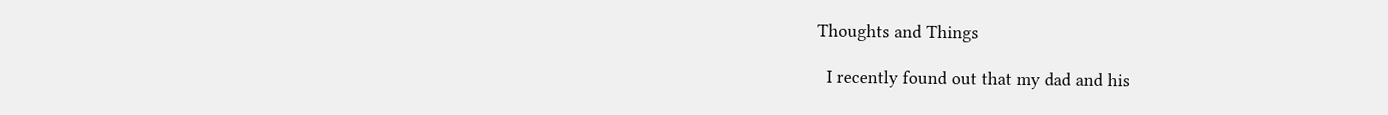Thoughts and Things

  I recently found out that my dad and his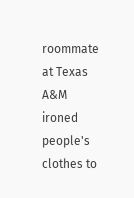roommate at Texas A&M ironed people's clothes to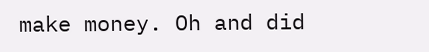make money. Oh and did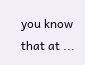you know that at ...